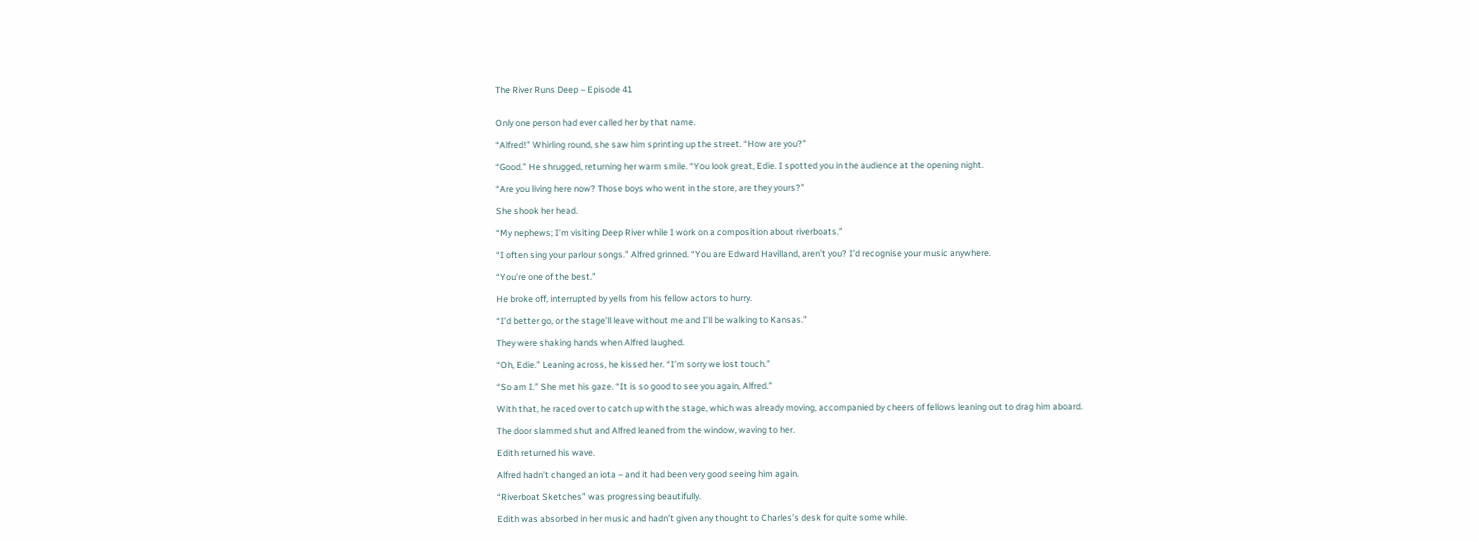The River Runs Deep – Episode 41


Only one person had ever called her by that name.

“Alfred!” Whirling round, she saw him sprinting up the street. “How are you?”

“Good.” He shrugged, returning her warm smile. “You look great, Edie. I spotted you in the audience at the opening night.

“Are you living here now? Those boys who went in the store, are they yours?”

She shook her head.

“My nephews; I’m visiting Deep River while I work on a composition about riverboats.”

“I often sing your parlour songs.” Alfred grinned. “You are Edward Havilland, aren’t you? I’d recognise your music anywhere.

“You’re one of the best.”

He broke off, interrupted by yells from his fellow actors to hurry.

“I’d better go, or the stage’ll leave without me and I’ll be walking to Kansas.”

They were shaking hands when Alfred laughed.

“Oh, Edie.” Leaning across, he kissed her. “I’m sorry we lost touch.”

“So am I.” She met his gaze. “It is so good to see you again, Alfred.”

With that, he raced over to catch up with the stage, which was already moving, accompanied by cheers of fellows leaning out to drag him aboard.

The door slammed shut and Alfred leaned from the window, waving to her.

Edith returned his wave.

Alfred hadn’t changed an iota – and it had been very good seeing him again.

“Riverboat Sketches” was progressing beautifully.

Edith was absorbed in her music and hadn’t given any thought to Charles’s desk for quite some while.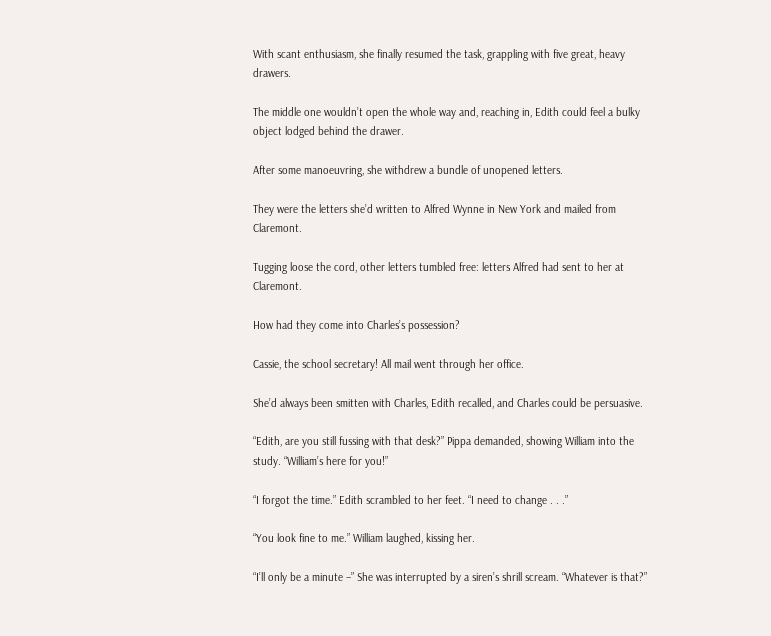With scant enthusiasm, she finally resumed the task, grappling with five great, heavy drawers.

The middle one wouldn’t open the whole way and, reaching in, Edith could feel a bulky object lodged behind the drawer.

After some manoeuvring, she withdrew a bundle of unopened letters.

They were the letters she’d written to Alfred Wynne in New York and mailed from Claremont.

Tugging loose the cord, other letters tumbled free: letters Alfred had sent to her at Claremont.

How had they come into Charles’s possession?

Cassie, the school secretary! All mail went through her office.

She’d always been smitten with Charles, Edith recalled, and Charles could be persuasive.

“Edith, are you still fussing with that desk?” Pippa demanded, showing William into the study. “William’s here for you!”

“I forgot the time.” Edith scrambled to her feet. “I need to change . . .”

“You look fine to me.” William laughed, kissing her.

“I’ll only be a minute –” She was interrupted by a siren’s shrill scream. “Whatever is that?”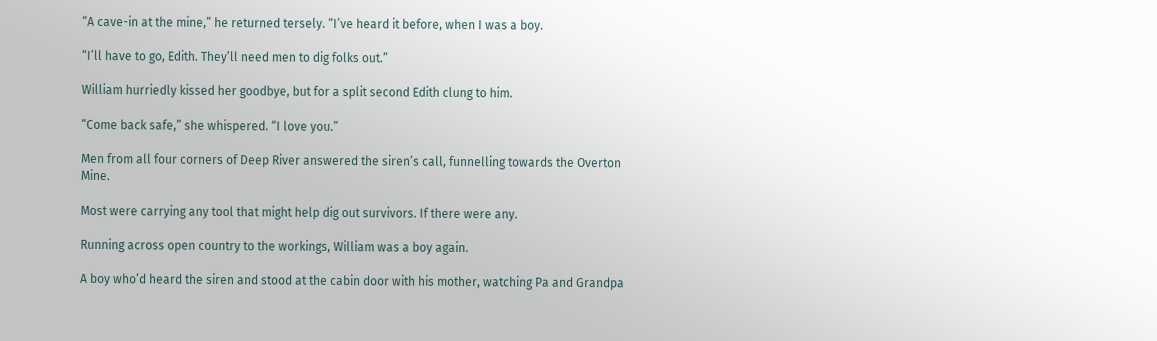“A cave-in at the mine,” he returned tersely. “I’ve heard it before, when I was a boy.

“I’ll have to go, Edith. They’ll need men to dig folks out.”

William hurriedly kissed her goodbye, but for a split second Edith clung to him.

“Come back safe,” she whispered. “I love you.”

Men from all four corners of Deep River answered the siren’s call, funnelling towards the Overton Mine.

Most were carrying any tool that might help dig out survivors. If there were any.

Running across open country to the workings, William was a boy again.

A boy who’d heard the siren and stood at the cabin door with his mother, watching Pa and Grandpa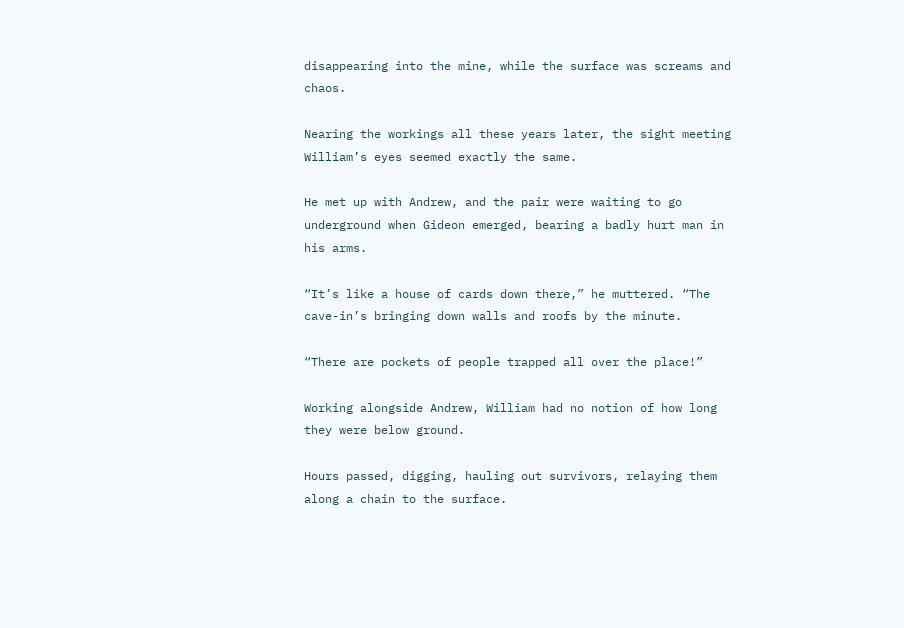disappearing into the mine, while the surface was screams and chaos.

Nearing the workings all these years later, the sight meeting William’s eyes seemed exactly the same.

He met up with Andrew, and the pair were waiting to go underground when Gideon emerged, bearing a badly hurt man in his arms.

“It’s like a house of cards down there,” he muttered. “The cave-in’s bringing down walls and roofs by the minute.

“There are pockets of people trapped all over the place!”

Working alongside Andrew, William had no notion of how long they were below ground.

Hours passed, digging, hauling out survivors, relaying them along a chain to the surface.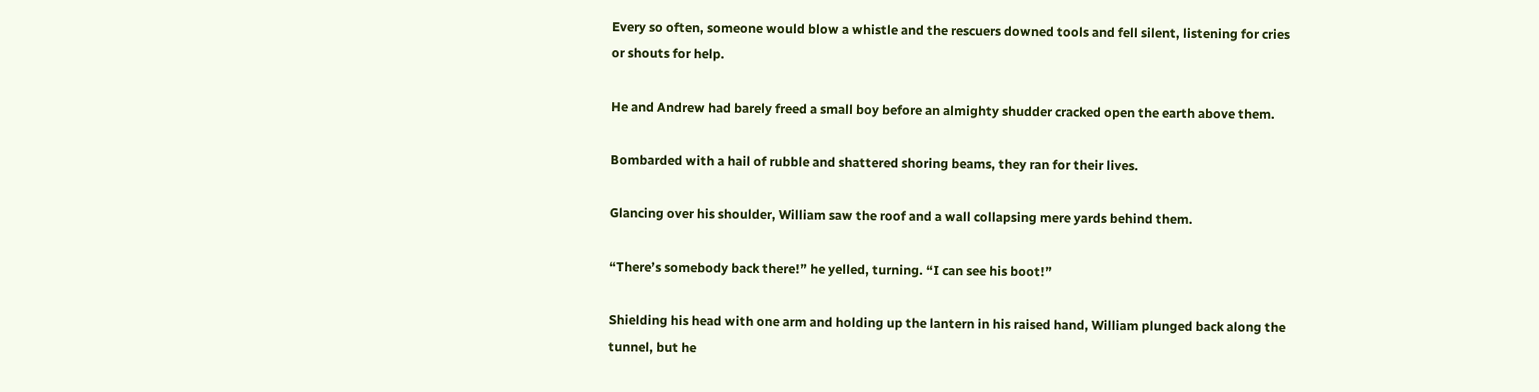Every so often, someone would blow a whistle and the rescuers downed tools and fell silent, listening for cries or shouts for help.

He and Andrew had barely freed a small boy before an almighty shudder cracked open the earth above them.

Bombarded with a hail of rubble and shattered shoring beams, they ran for their lives.

Glancing over his shoulder, William saw the roof and a wall collapsing mere yards behind them.

“There’s somebody back there!” he yelled, turning. “I can see his boot!”

Shielding his head with one arm and holding up the lantern in his raised hand, William plunged back along the tunnel, but he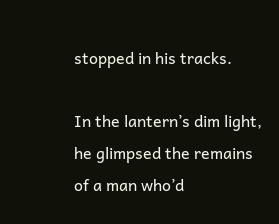stopped in his tracks.

In the lantern’s dim light, he glimpsed the remains of a man who’d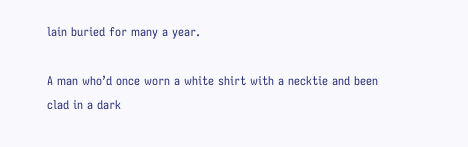lain buried for many a year.

A man who’d once worn a white shirt with a necktie and been clad in a dark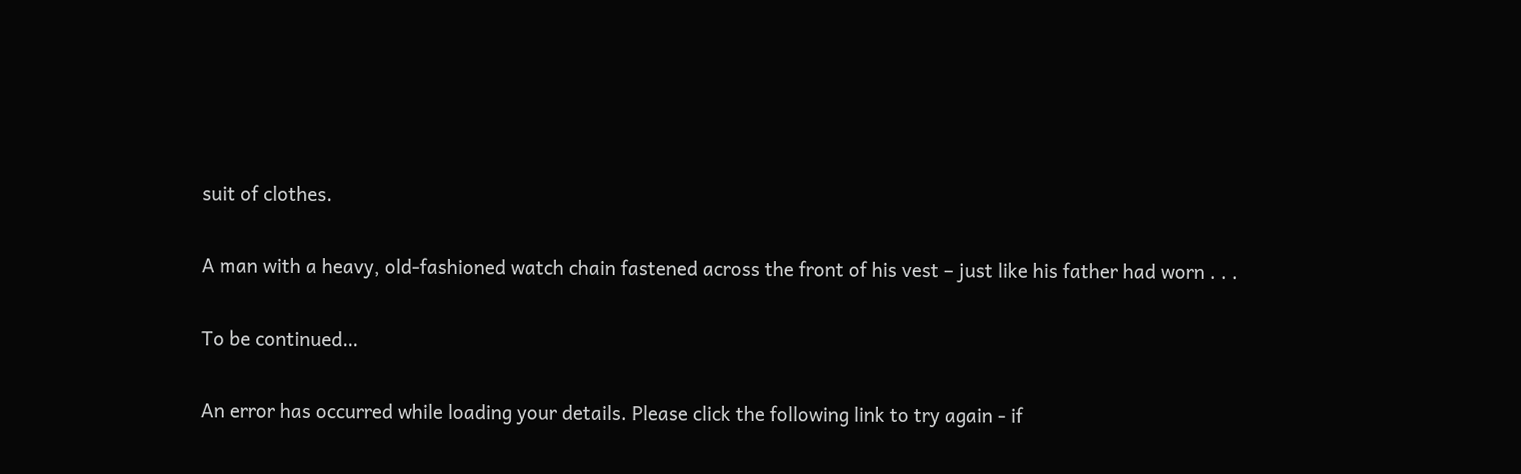suit of clothes.

A man with a heavy, old-fashioned watch chain fastened across the front of his vest – just like his father had worn . . .

To be continued…

An error has occurred while loading your details. Please click the following link to try again - if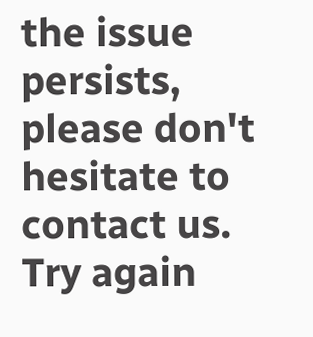the issue persists, please don't hesitate to contact us. Try again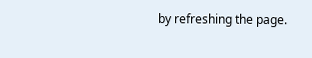by refreshing the page.